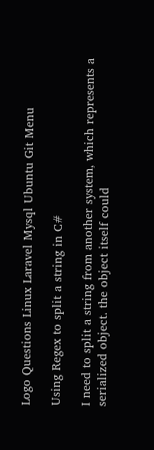Logo Questions Linux Laravel Mysql Ubuntu Git Menu

Using Regex to split a string in C#

I need to split a string from another system, which represents a serialized object. the object itself could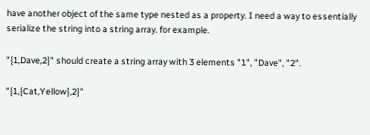have another object of the same type nested as a property. I need a way to essentially serialize the string into a string array. for example.

"{1,Dave,2}" should create a string array with 3 elements "1", "Dave", "2".

"{1,{Cat,Yellow},2}"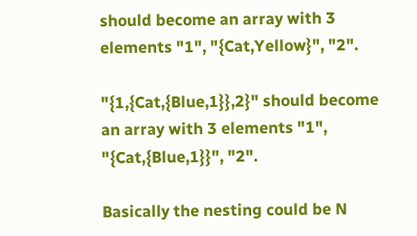should become an array with 3 elements "1", "{Cat,Yellow}", "2".

"{1,{Cat,{Blue,1}},2}" should become an array with 3 elements "1", "{Cat,{Blue,1}}", "2".

Basically the nesting could be N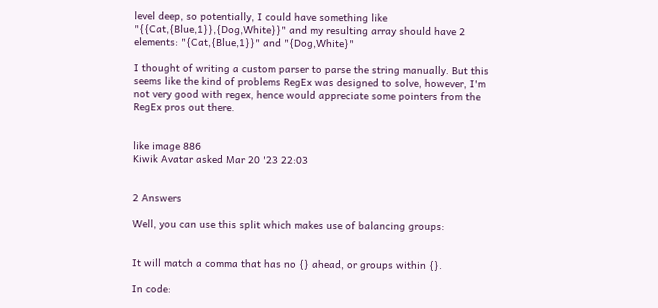level deep, so potentially, I could have something like "{{Cat,{Blue,1}},{Dog,White}}" and my resulting array should have 2 elements: "{Cat,{Blue,1}}" and "{Dog,White}"

I thought of writing a custom parser to parse the string manually. But this seems like the kind of problems RegEx was designed to solve, however, I'm not very good with regex, hence would appreciate some pointers from the RegEx pros out there.


like image 886
Kiwik Avatar asked Mar 20 '23 22:03


2 Answers

Well, you can use this split which makes use of balancing groups:


It will match a comma that has no {} ahead, or groups within {}.

In code: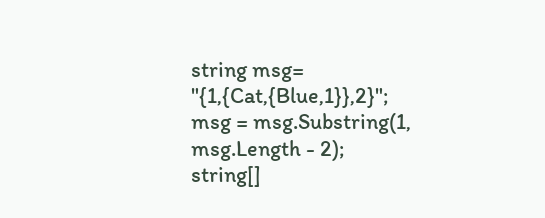string msg= "{1,{Cat,{Blue,1}},2}";
msg = msg.Substring(1, msg.Length - 2);
string[]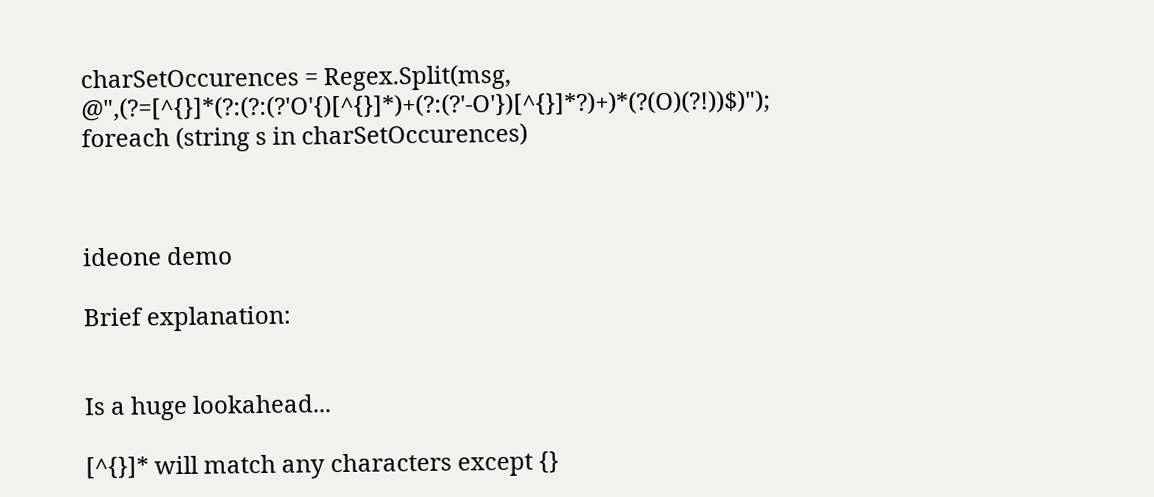charSetOccurences = Regex.Split(msg, @",(?=[^{}]*(?:(?:(?'O'{)[^{}]*)+(?:(?'-O'})[^{}]*?)+)*(?(O)(?!))$)");
foreach (string s in charSetOccurences)



ideone demo

Brief explanation:


Is a huge lookahead...

[^{}]* will match any characters except {}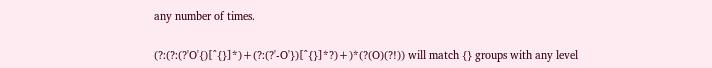any number of times.

(?:(?:(?'O'{)[^{}]*)+(?:(?'-O'})[^{}]*?)+)*(?(O)(?!)) will match {} groups with any level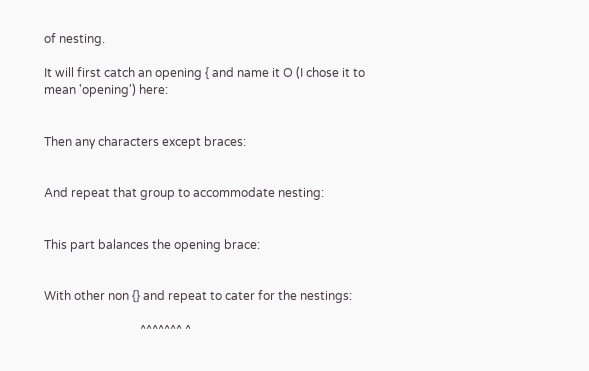of nesting.

It will first catch an opening { and name it O (I chose it to mean 'opening') here:


Then any characters except braces:


And repeat that group to accommodate nesting:


This part balances the opening brace:


With other non {} and repeat to cater for the nestings:

                                ^^^^^^^ ^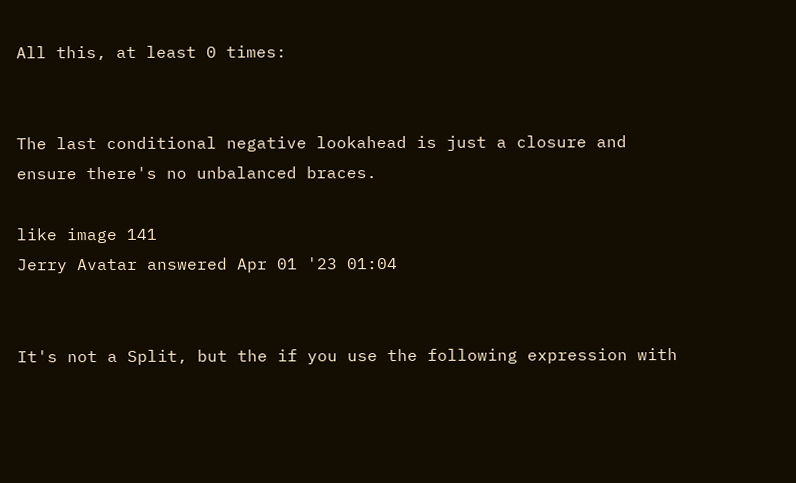All this, at least 0 times:


The last conditional negative lookahead is just a closure and ensure there's no unbalanced braces.

like image 141
Jerry Avatar answered Apr 01 '23 01:04


It's not a Split, but the if you use the following expression with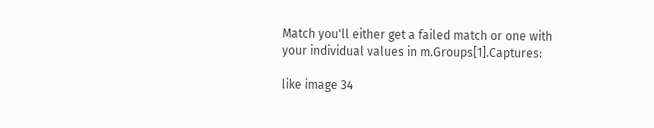Match you'll either get a failed match or one with your individual values in m.Groups[1].Captures:

like image 34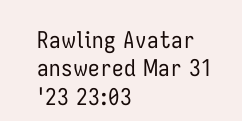Rawling Avatar answered Mar 31 '23 23:03